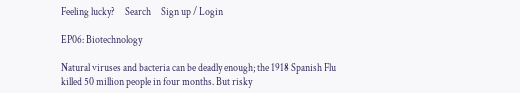Feeling lucky?     Search     Sign up / Login

EP06: Biotechnology

Natural viruses and bacteria can be deadly enough; the 1918 Spanish Flu killed 50 million people in four months. But risky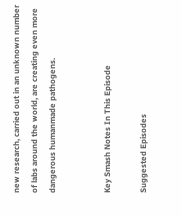new research, carried out in an unknown number of labs around the world, are creating even more dangerous humanmade pathogens.


Key Smash Notes In This Episode

Suggested Episodes